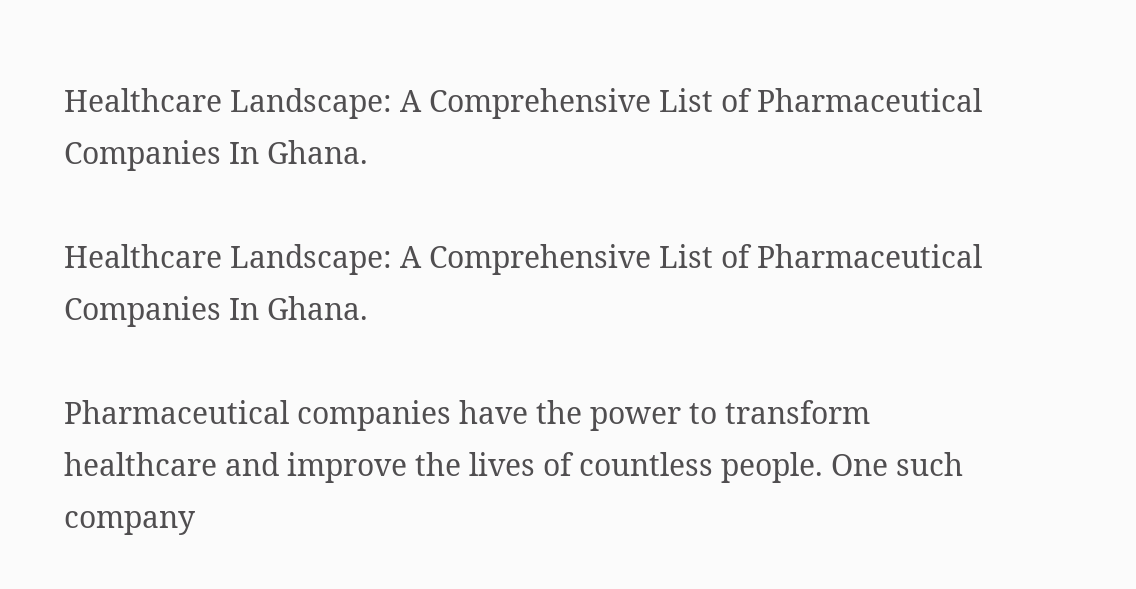Healthcare Landscape: A Comprehensive List of Pharmaceutical Companies In Ghana.

Healthcare Landscape: A Comprehensive List of Pharmaceutical Companies In Ghana.

Pharmaceutical companies have the power to transform healthcare and improve the lives of countless people. One such company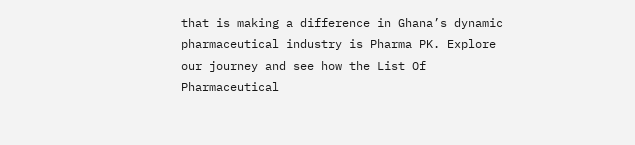that is making a difference in Ghana’s dynamic pharmaceutical industry is Pharma PK. Explore our journey and see how the List Of Pharmaceutical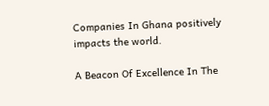Companies In Ghana positively impacts the world.

A Beacon Of Excellence In The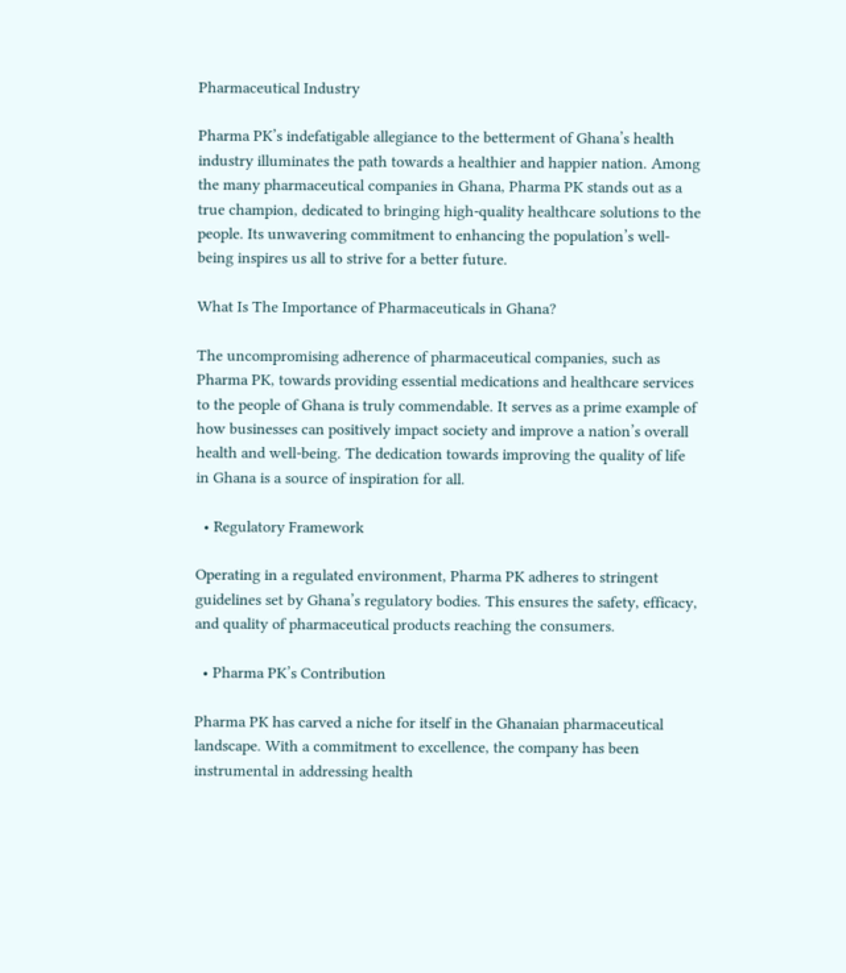Pharmaceutical Industry

Pharma PK’s indefatigable allegiance to the betterment of Ghana’s health industry illuminates the path towards a healthier and happier nation. Among the many pharmaceutical companies in Ghana, Pharma PK stands out as a true champion, dedicated to bringing high-quality healthcare solutions to the people. Its unwavering commitment to enhancing the population’s well-being inspires us all to strive for a better future.

What Is The Importance of Pharmaceuticals in Ghana?

The uncompromising adherence of pharmaceutical companies, such as Pharma PK, towards providing essential medications and healthcare services to the people of Ghana is truly commendable. It serves as a prime example of how businesses can positively impact society and improve a nation’s overall health and well-being. The dedication towards improving the quality of life in Ghana is a source of inspiration for all.

  • Regulatory Framework

Operating in a regulated environment, Pharma PK adheres to stringent guidelines set by Ghana’s regulatory bodies. This ensures the safety, efficacy, and quality of pharmaceutical products reaching the consumers.

  • Pharma PK’s Contribution

Pharma PK has carved a niche for itself in the Ghanaian pharmaceutical landscape. With a commitment to excellence, the company has been instrumental in addressing health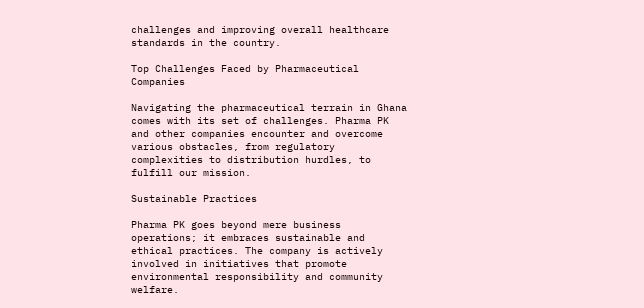challenges and improving overall healthcare standards in the country.

Top Challenges Faced by Pharmaceutical Companies

Navigating the pharmaceutical terrain in Ghana comes with its set of challenges. Pharma PK and other companies encounter and overcome various obstacles, from regulatory complexities to distribution hurdles, to fulfill our mission.

Sustainable Practices

Pharma PK goes beyond mere business operations; it embraces sustainable and ethical practices. The company is actively involved in initiatives that promote environmental responsibility and community welfare.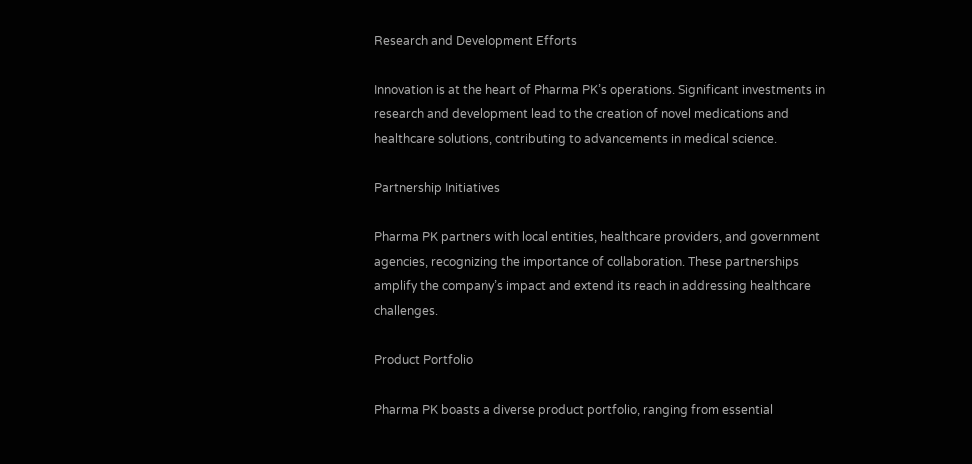Research and Development Efforts

Innovation is at the heart of Pharma PK’s operations. Significant investments in research and development lead to the creation of novel medications and healthcare solutions, contributing to advancements in medical science.

Partnership Initiatives

Pharma PK partners with local entities, healthcare providers, and government agencies, recognizing the importance of collaboration. These partnerships amplify the company’s impact and extend its reach in addressing healthcare challenges.

Product Portfolio

Pharma PK boasts a diverse product portfolio, ranging from essential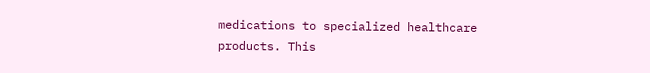medications to specialized healthcare products. This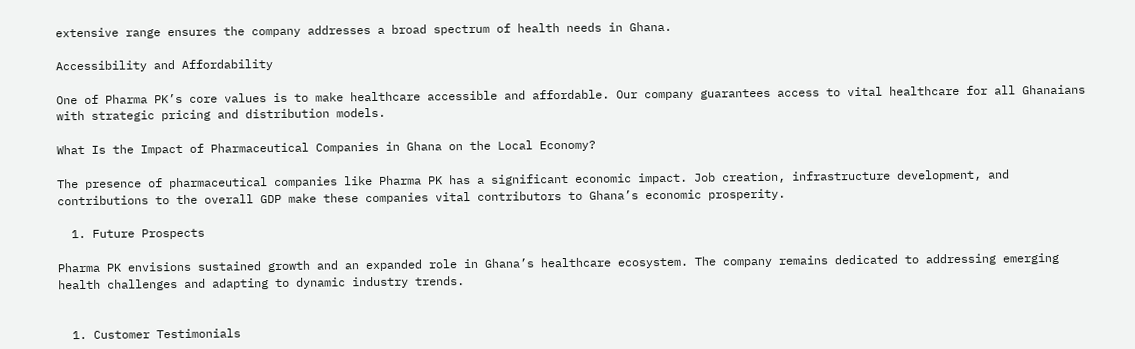extensive range ensures the company addresses a broad spectrum of health needs in Ghana.

Accessibility and Affordability

One of Pharma PK’s core values is to make healthcare accessible and affordable. Our company guarantees access to vital healthcare for all Ghanaians with strategic pricing and distribution models.

What Is the Impact of Pharmaceutical Companies in Ghana on the Local Economy?

The presence of pharmaceutical companies like Pharma PK has a significant economic impact. Job creation, infrastructure development, and contributions to the overall GDP make these companies vital contributors to Ghana’s economic prosperity.

  1. Future Prospects

Pharma PK envisions sustained growth and an expanded role in Ghana’s healthcare ecosystem. The company remains dedicated to addressing emerging health challenges and adapting to dynamic industry trends.


  1. Customer Testimonials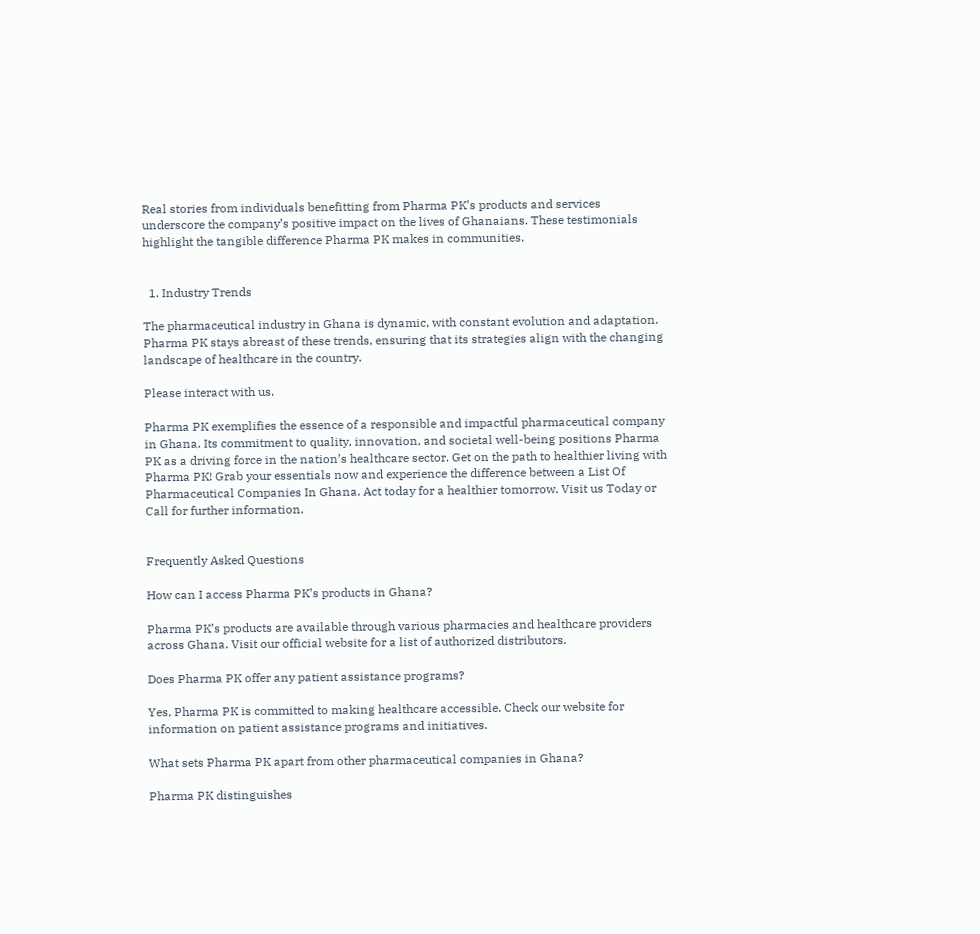Real stories from individuals benefitting from Pharma PK’s products and services underscore the company’s positive impact on the lives of Ghanaians. These testimonials highlight the tangible difference Pharma PK makes in communities.


  1. Industry Trends

The pharmaceutical industry in Ghana is dynamic, with constant evolution and adaptation. Pharma PK stays abreast of these trends, ensuring that its strategies align with the changing landscape of healthcare in the country.

Please interact with us.

Pharma PK exemplifies the essence of a responsible and impactful pharmaceutical company in Ghana. Its commitment to quality, innovation, and societal well-being positions Pharma PK as a driving force in the nation’s healthcare sector. Get on the path to healthier living with Pharma PK! Grab your essentials now and experience the difference between a List Of Pharmaceutical Companies In Ghana. Act today for a healthier tomorrow. Visit us Today or Call for further information.


Frequently Asked Questions

How can I access Pharma PK’s products in Ghana?

Pharma PK’s products are available through various pharmacies and healthcare providers across Ghana. Visit our official website for a list of authorized distributors.

Does Pharma PK offer any patient assistance programs?

Yes, Pharma PK is committed to making healthcare accessible. Check our website for information on patient assistance programs and initiatives.

What sets Pharma PK apart from other pharmaceutical companies in Ghana?

Pharma PK distinguishes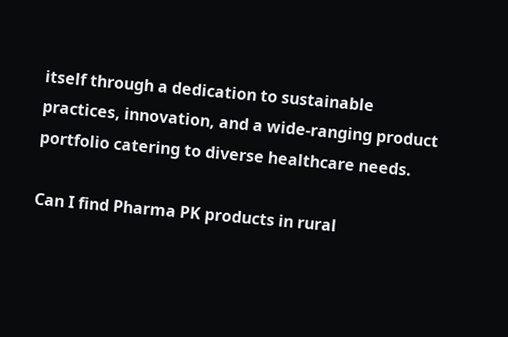itself through a dedication to sustainable practices, innovation, and a wide-ranging product portfolio catering to diverse healthcare needs.

Can I find Pharma PK products in rural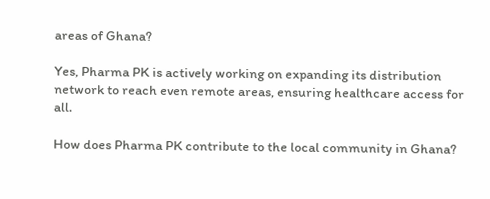areas of Ghana?

Yes, Pharma PK is actively working on expanding its distribution network to reach even remote areas, ensuring healthcare access for all.

How does Pharma PK contribute to the local community in Ghana?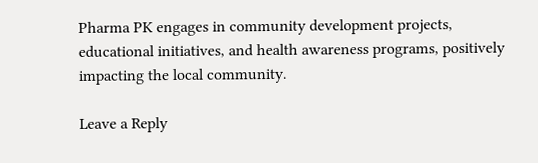Pharma PK engages in community development projects, educational initiatives, and health awareness programs, positively impacting the local community.

Leave a Reply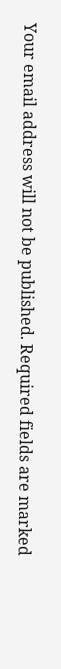Your email address will not be published. Required fields are marked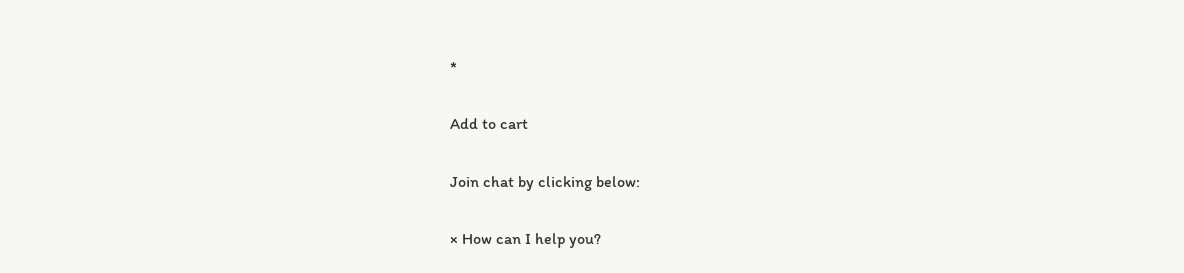*

Add to cart

Join chat by clicking below:

× How can I help you?